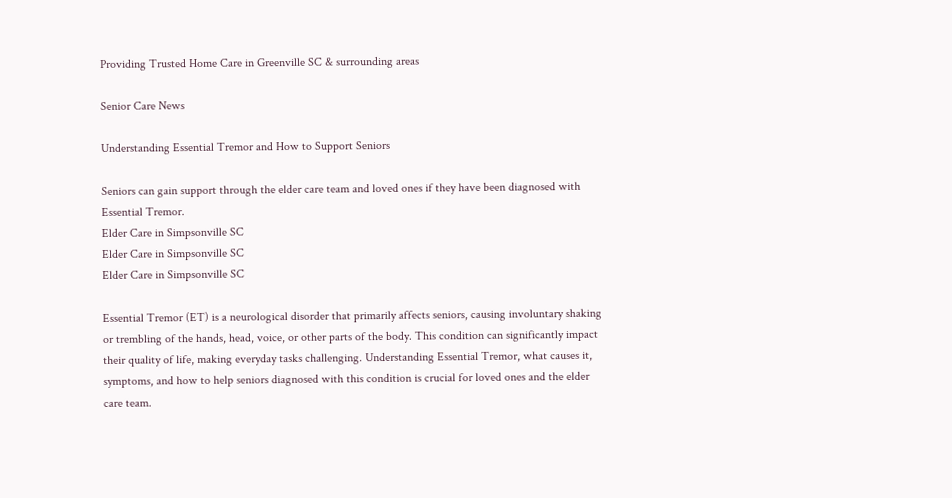Providing Trusted Home Care in Greenville SC & surrounding areas

Senior Care News

Understanding Essential Tremor and How to Support Seniors

Seniors can gain support through the elder care team and loved ones if they have been diagnosed with Essential Tremor.
Elder Care in Simpsonville SC
Elder Care in Simpsonville SC
Elder Care in Simpsonville SC

Essential Tremor (ET) is a neurological disorder that primarily affects seniors, causing involuntary shaking or trembling of the hands, head, voice, or other parts of the body. This condition can significantly impact their quality of life, making everyday tasks challenging. Understanding Essential Tremor, what causes it, symptoms, and how to help seniors diagnosed with this condition is crucial for loved ones and the elder care team.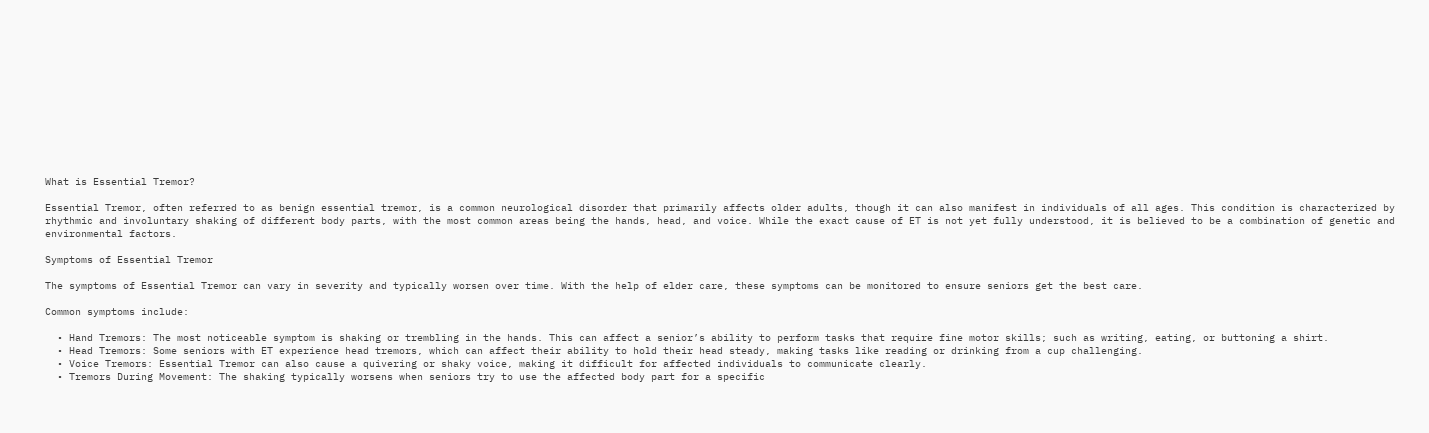What is Essential Tremor?

Essential Tremor, often referred to as benign essential tremor, is a common neurological disorder that primarily affects older adults, though it can also manifest in individuals of all ages. This condition is characterized by rhythmic and involuntary shaking of different body parts, with the most common areas being the hands, head, and voice. While the exact cause of ET is not yet fully understood, it is believed to be a combination of genetic and environmental factors.

Symptoms of Essential Tremor

The symptoms of Essential Tremor can vary in severity and typically worsen over time. With the help of elder care, these symptoms can be monitored to ensure seniors get the best care.

Common symptoms include:

  • Hand Tremors: The most noticeable symptom is shaking or trembling in the hands. This can affect a senior’s ability to perform tasks that require fine motor skills; such as writing, eating, or buttoning a shirt.
  • Head Tremors: Some seniors with ET experience head tremors, which can affect their ability to hold their head steady, making tasks like reading or drinking from a cup challenging.
  • Voice Tremors: Essential Tremor can also cause a quivering or shaky voice, making it difficult for affected individuals to communicate clearly.
  • Tremors During Movement: The shaking typically worsens when seniors try to use the affected body part for a specific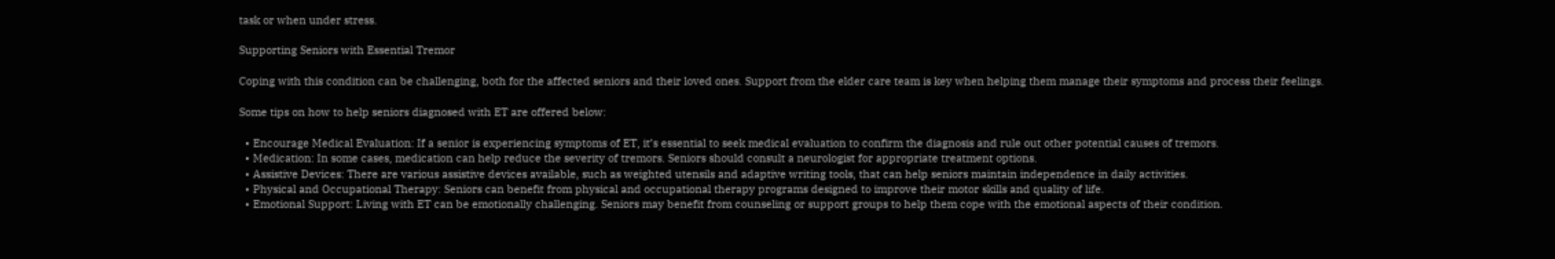task or when under stress.

Supporting Seniors with Essential Tremor

Coping with this condition can be challenging, both for the affected seniors and their loved ones. Support from the elder care team is key when helping them manage their symptoms and process their feelings.

Some tips on how to help seniors diagnosed with ET are offered below:

  • Encourage Medical Evaluation: If a senior is experiencing symptoms of ET, it’s essential to seek medical evaluation to confirm the diagnosis and rule out other potential causes of tremors.
  • Medication: In some cases, medication can help reduce the severity of tremors. Seniors should consult a neurologist for appropriate treatment options.
  • Assistive Devices: There are various assistive devices available, such as weighted utensils and adaptive writing tools, that can help seniors maintain independence in daily activities.
  • Physical and Occupational Therapy: Seniors can benefit from physical and occupational therapy programs designed to improve their motor skills and quality of life.
  • Emotional Support: Living with ET can be emotionally challenging. Seniors may benefit from counseling or support groups to help them cope with the emotional aspects of their condition.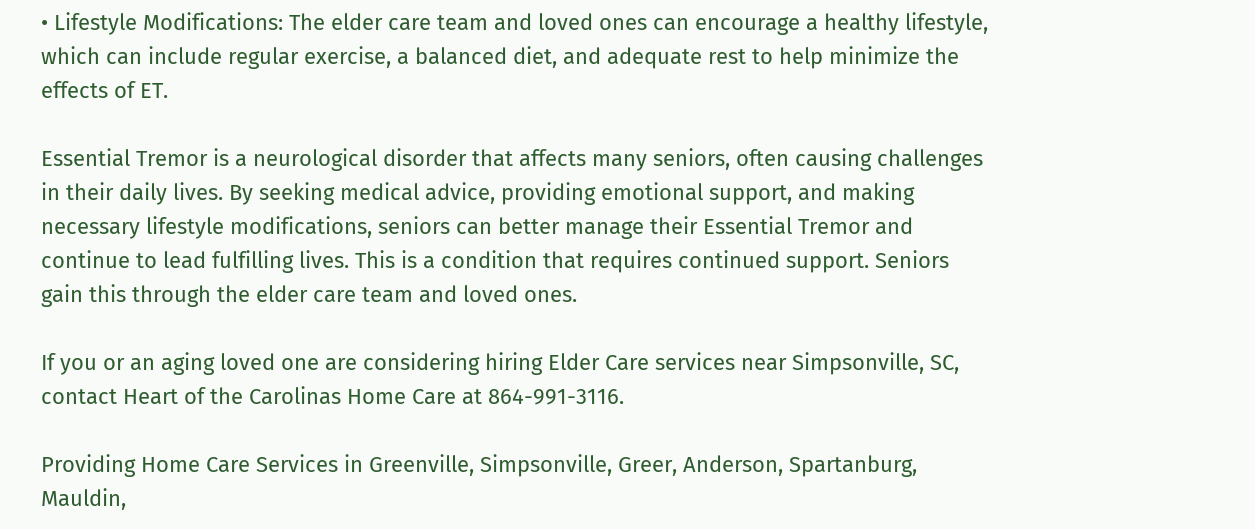• Lifestyle Modifications: The elder care team and loved ones can encourage a healthy lifestyle, which can include regular exercise, a balanced diet, and adequate rest to help minimize the effects of ET.

Essential Tremor is a neurological disorder that affects many seniors, often causing challenges in their daily lives. By seeking medical advice, providing emotional support, and making necessary lifestyle modifications, seniors can better manage their Essential Tremor and continue to lead fulfilling lives. This is a condition that requires continued support. Seniors gain this through the elder care team and loved ones.

If you or an aging loved one are considering hiring Elder Care services near Simpsonville, SC, contact Heart of the Carolinas Home Care at 864-991-3116.

Providing Home Care Services in Greenville, Simpsonville, Greer, Anderson, Spartanburg, Mauldin,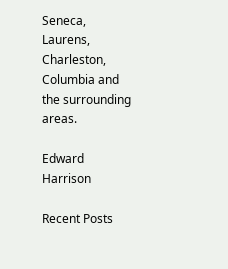Seneca, Laurens, Charleston, Columbia and the surrounding areas.

Edward Harrison

Recent Posts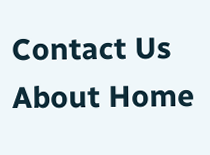Contact Us About Home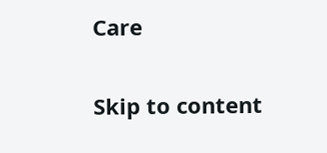Care

Skip to content